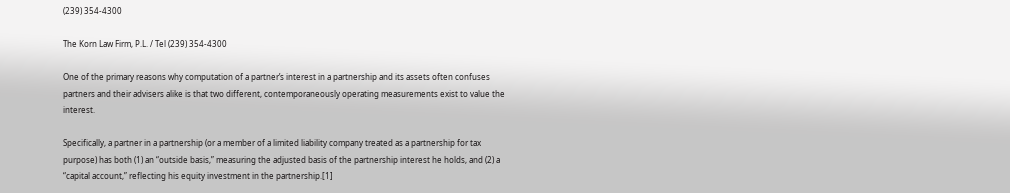(239) 354-4300

The Korn Law Firm, P.L. / Tel (239) 354-4300

One of the primary reasons why computation of a partner’s interest in a partnership and its assets often confuses partners and their advisers alike is that two different, contemporaneously operating measurements exist to value the interest.

Specifically, a partner in a partnership (or a member of a limited liability company treated as a partnership for tax purpose) has both (1) an “outside basis,” measuring the adjusted basis of the partnership interest he holds, and (2) a “capital account,” reflecting his equity investment in the partnership.[1]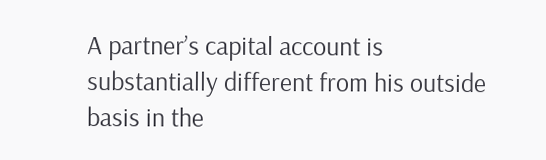A partner’s capital account is substantially different from his outside basis in the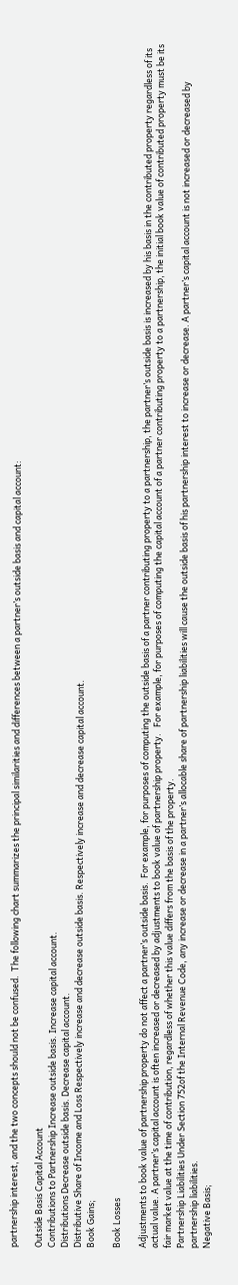partnership interest, and the two concepts should not be confused.  The following chart summarizes the principal similarities and differences between a partner’s outside basis and capital account:

Outside Basis Capital Account
Contributions to Partnership Increase outside basis. Increase capital account.
Distributions Decrease outside basis. Decrease capital account.
Distributive Share of Income and Loss Respectively increase and decrease outside basis. Respectively increase and decrease capital account.
Book Gains;

Book Losses

Adjustments to book value of partnership property do not affect a partner’s outside basis.  For example, for purposes of computing the outside basis of a partner contributing property to a partnership, the partner’s outside basis is increased by his basis in the contributed property regardless of its actual value. A partner’s capital account is often increased or decreased by adjustments to book value of partnership property.   For example, for purposes of computing the capital account of a partner contributing property to a partnership, the initial book value of contributed property must be its fair market value at the time of contribution, regardless of whether this value differs from the basis of the property.
Partnership Liabilities Under Section 752of the Internal Revenue Code, any increase or decrease in a partner’s allocable share of partnership liabilities will cause the outside basis of his partnership interest to increase or decrease. A partner’s capital account is not increased or decreased by partnership liabilities.
Negative Basis;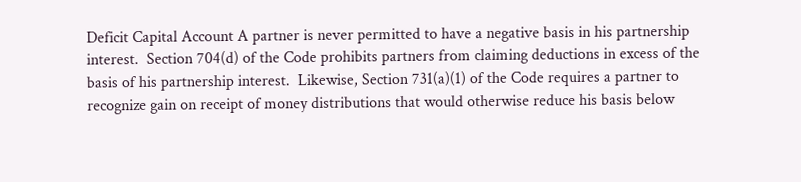Deficit Capital Account A partner is never permitted to have a negative basis in his partnership interest.  Section 704(d) of the Code prohibits partners from claiming deductions in excess of the basis of his partnership interest.  Likewise, Section 731(a)(1) of the Code requires a partner to recognize gain on receipt of money distributions that would otherwise reduce his basis below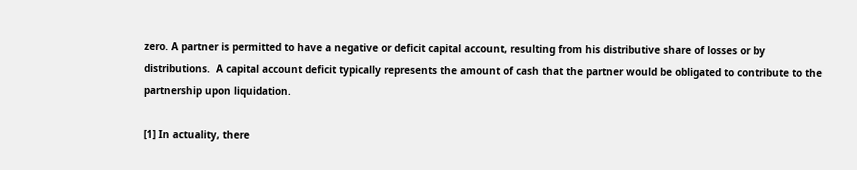zero. A partner is permitted to have a negative or deficit capital account, resulting from his distributive share of losses or by distributions.  A capital account deficit typically represents the amount of cash that the partner would be obligated to contribute to the partnership upon liquidation.

[1] In actuality, there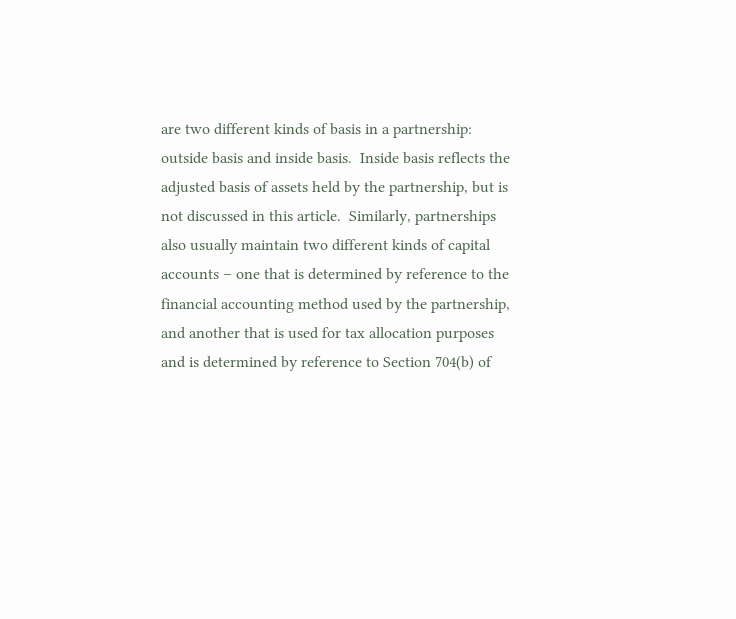are two different kinds of basis in a partnership: outside basis and inside basis.  Inside basis reflects the adjusted basis of assets held by the partnership, but is not discussed in this article.  Similarly, partnerships also usually maintain two different kinds of capital accounts – one that is determined by reference to the financial accounting method used by the partnership, and another that is used for tax allocation purposes and is determined by reference to Section 704(b) of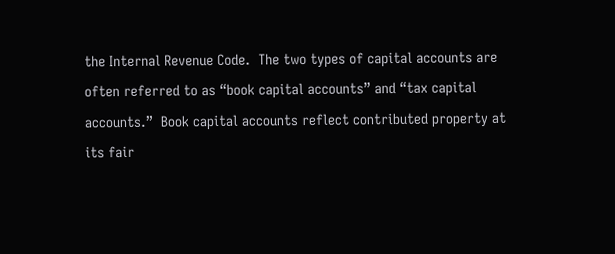the Internal Revenue Code.  The two types of capital accounts are often referred to as “book capital accounts” and “tax capital accounts.”  Book capital accounts reflect contributed property at its fair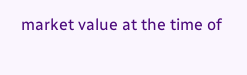market value at the time of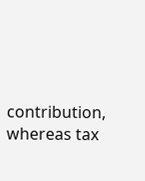contribution, whereas tax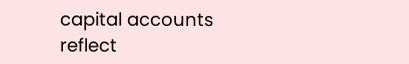capital accounts reflect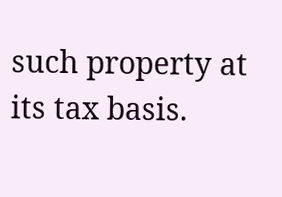such property at its tax basis.